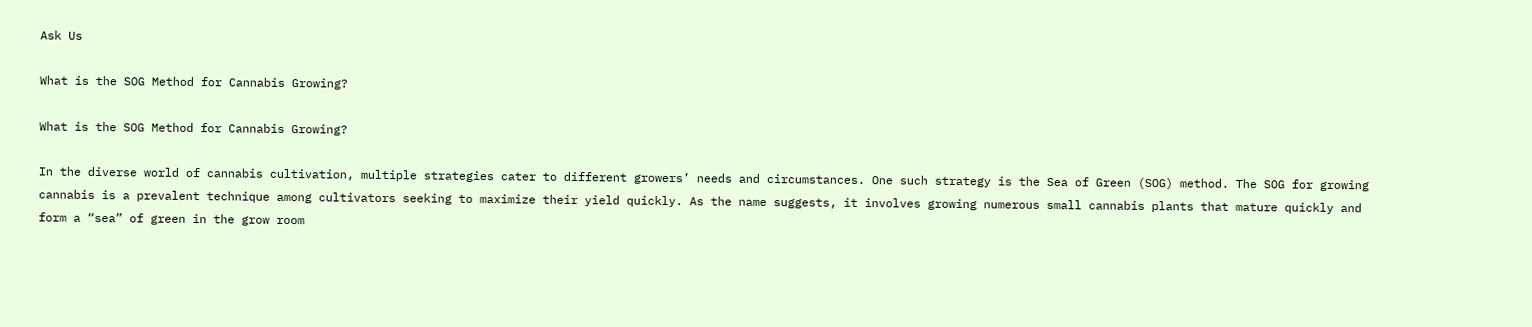Ask Us

What is the SOG Method for Cannabis Growing?

What is the SOG Method for Cannabis Growing?

In the diverse world of cannabis cultivation, multiple strategies cater to different growers’ needs and circumstances. One such strategy is the Sea of Green (SOG) method. The SOG for growing cannabis is a prevalent technique among cultivators seeking to maximize their yield quickly. As the name suggests, it involves growing numerous small cannabis plants that mature quickly and form a “sea” of green in the grow room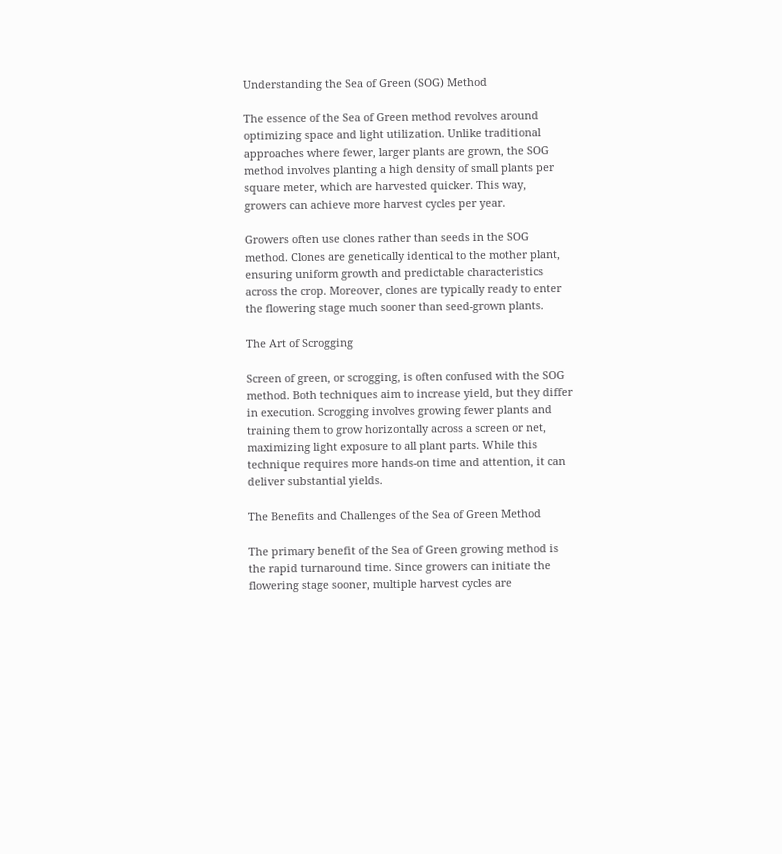Understanding the Sea of Green (SOG) Method

The essence of the Sea of Green method revolves around optimizing space and light utilization. Unlike traditional approaches where fewer, larger plants are grown, the SOG method involves planting a high density of small plants per square meter, which are harvested quicker. This way, growers can achieve more harvest cycles per year.

Growers often use clones rather than seeds in the SOG method. Clones are genetically identical to the mother plant, ensuring uniform growth and predictable characteristics across the crop. Moreover, clones are typically ready to enter the flowering stage much sooner than seed-grown plants.

The Art of Scrogging

Screen of green, or scrogging, is often confused with the SOG method. Both techniques aim to increase yield, but they differ in execution. Scrogging involves growing fewer plants and training them to grow horizontally across a screen or net, maximizing light exposure to all plant parts. While this technique requires more hands-on time and attention, it can deliver substantial yields.

The Benefits and Challenges of the Sea of Green Method

The primary benefit of the Sea of Green growing method is the rapid turnaround time. Since growers can initiate the flowering stage sooner, multiple harvest cycles are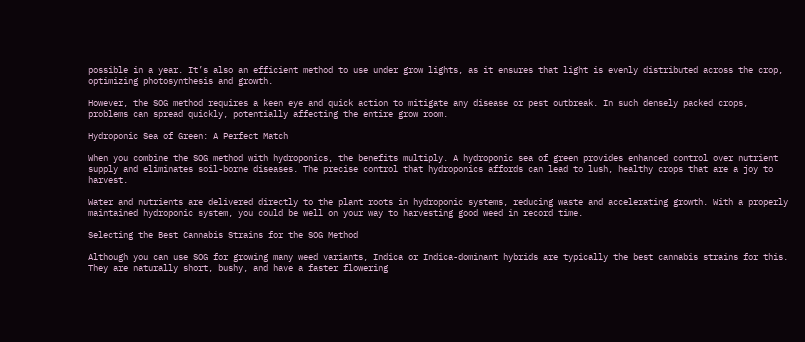possible in a year. It’s also an efficient method to use under grow lights, as it ensures that light is evenly distributed across the crop, optimizing photosynthesis and growth.

However, the SOG method requires a keen eye and quick action to mitigate any disease or pest outbreak. In such densely packed crops, problems can spread quickly, potentially affecting the entire grow room.

Hydroponic Sea of Green: A Perfect Match

When you combine the SOG method with hydroponics, the benefits multiply. A hydroponic sea of green provides enhanced control over nutrient supply and eliminates soil-borne diseases. The precise control that hydroponics affords can lead to lush, healthy crops that are a joy to harvest.

Water and nutrients are delivered directly to the plant roots in hydroponic systems, reducing waste and accelerating growth. With a properly maintained hydroponic system, you could be well on your way to harvesting good weed in record time.

Selecting the Best Cannabis Strains for the SOG Method

Although you can use SOG for growing many weed variants, Indica or Indica-dominant hybrids are typically the best cannabis strains for this. They are naturally short, bushy, and have a faster flowering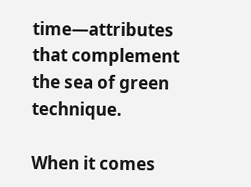time—attributes that complement the sea of green technique.

When it comes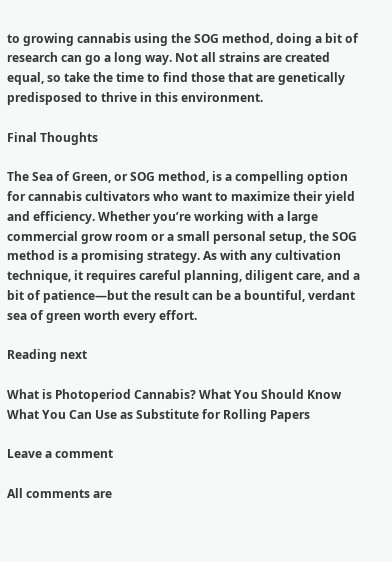to growing cannabis using the SOG method, doing a bit of research can go a long way. Not all strains are created equal, so take the time to find those that are genetically predisposed to thrive in this environment.

Final Thoughts

The Sea of Green, or SOG method, is a compelling option for cannabis cultivators who want to maximize their yield and efficiency. Whether you’re working with a large commercial grow room or a small personal setup, the SOG method is a promising strategy. As with any cultivation technique, it requires careful planning, diligent care, and a bit of patience—but the result can be a bountiful, verdant sea of green worth every effort.

Reading next

What is Photoperiod Cannabis? What You Should Know
What You Can Use as Substitute for Rolling Papers

Leave a comment

All comments are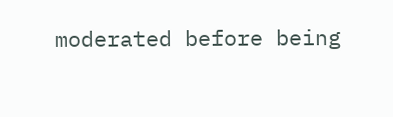moderated before being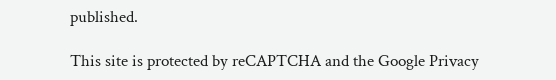published.

This site is protected by reCAPTCHA and the Google Privacy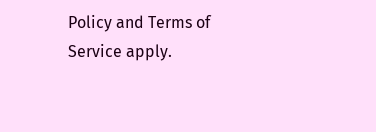Policy and Terms of Service apply.